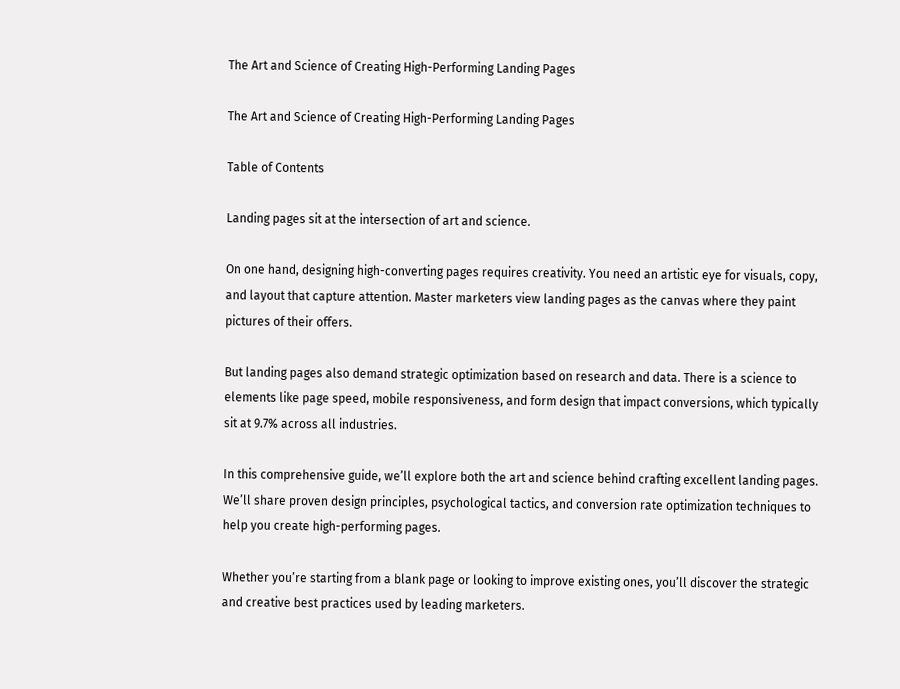The Art and Science of Creating High-Performing Landing Pages

The Art and Science of Creating High-Performing Landing Pages

Table of Contents

Landing pages sit at the intersection of art and science.

On one hand, designing high-converting pages requires creativity. You need an artistic eye for visuals, copy, and layout that capture attention. Master marketers view landing pages as the canvas where they paint pictures of their offers.

But landing pages also demand strategic optimization based on research and data. There is a science to elements like page speed, mobile responsiveness, and form design that impact conversions, which typically sit at 9.7% across all industries.

In this comprehensive guide, we’ll explore both the art and science behind crafting excellent landing pages. We’ll share proven design principles, psychological tactics, and conversion rate optimization techniques to help you create high-performing pages.

Whether you’re starting from a blank page or looking to improve existing ones, you’ll discover the strategic and creative best practices used by leading marketers.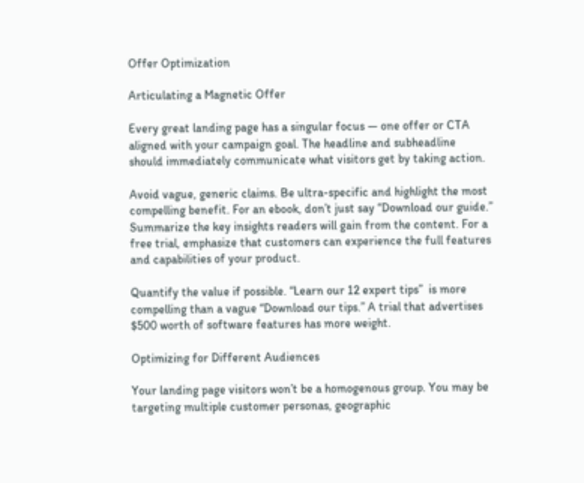Offer Optimization

Articulating a Magnetic Offer

Every great landing page has a singular focus — one offer or CTA aligned with your campaign goal. The headline and subheadline should immediately communicate what visitors get by taking action.

Avoid vague, generic claims. Be ultra-specific and highlight the most compelling benefit. For an ebook, don’t just say “Download our guide.” Summarize the key insights readers will gain from the content. For a free trial, emphasize that customers can experience the full features and capabilities of your product.

Quantify the value if possible. “Learn our 12 expert tips”  is more compelling than a vague “Download our tips.” A trial that advertises $500 worth of software features has more weight.

Optimizing for Different Audiences

Your landing page visitors won’t be a homogenous group. You may be targeting multiple customer personas, geographic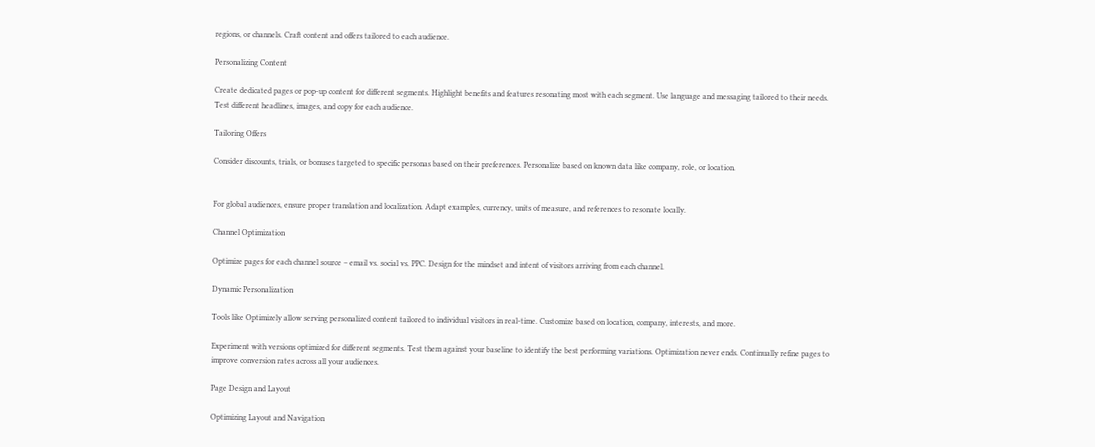regions, or channels. Craft content and offers tailored to each audience.

Personalizing Content

Create dedicated pages or pop-up content for different segments. Highlight benefits and features resonating most with each segment. Use language and messaging tailored to their needs. Test different headlines, images, and copy for each audience.

Tailoring Offers

Consider discounts, trials, or bonuses targeted to specific personas based on their preferences. Personalize based on known data like company, role, or location.


For global audiences, ensure proper translation and localization. Adapt examples, currency, units of measure, and references to resonate locally.

Channel Optimization

Optimize pages for each channel source – email vs. social vs. PPC. Design for the mindset and intent of visitors arriving from each channel.

Dynamic Personalization

Tools like Optimizely allow serving personalized content tailored to individual visitors in real-time. Customize based on location, company, interests, and more.

Experiment with versions optimized for different segments. Test them against your baseline to identify the best performing variations. Optimization never ends. Continually refine pages to improve conversion rates across all your audiences.

Page Design and Layout

Optimizing Layout and Navigation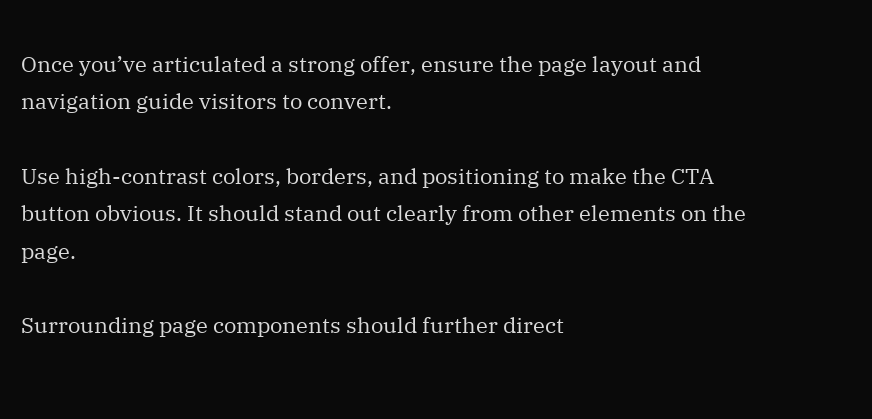Once you’ve articulated a strong offer, ensure the page layout and navigation guide visitors to convert.

Use high-contrast colors, borders, and positioning to make the CTA button obvious. It should stand out clearly from other elements on the page.

Surrounding page components should further direct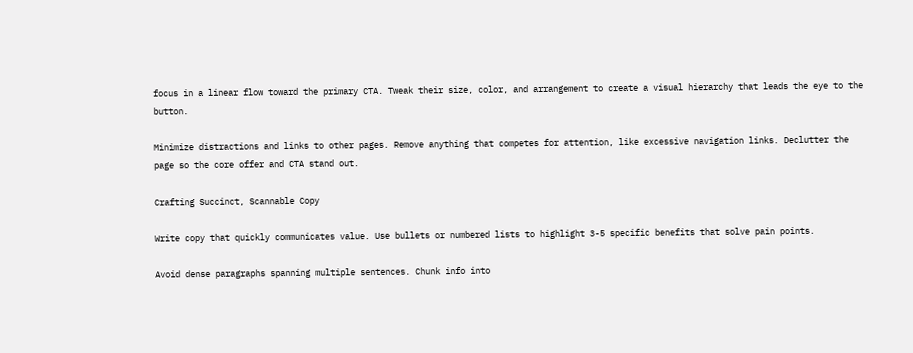focus in a linear flow toward the primary CTA. Tweak their size, color, and arrangement to create a visual hierarchy that leads the eye to the button.

Minimize distractions and links to other pages. Remove anything that competes for attention, like excessive navigation links. Declutter the page so the core offer and CTA stand out.

Crafting Succinct, Scannable Copy

Write copy that quickly communicates value. Use bullets or numbered lists to highlight 3-5 specific benefits that solve pain points.

Avoid dense paragraphs spanning multiple sentences. Chunk info into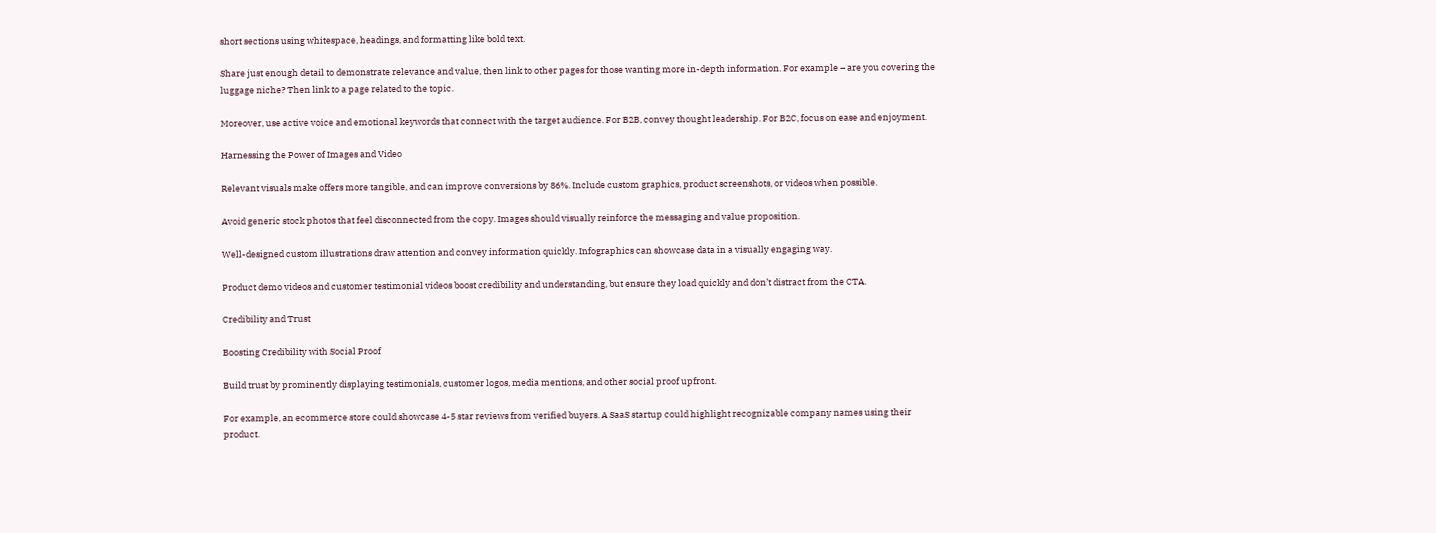short sections using whitespace, headings, and formatting like bold text.

Share just enough detail to demonstrate relevance and value, then link to other pages for those wanting more in-depth information. For example – are you covering the luggage niche? Then link to a page related to the topic.

Moreover, use active voice and emotional keywords that connect with the target audience. For B2B, convey thought leadership. For B2C, focus on ease and enjoyment.

Harnessing the Power of Images and Video

Relevant visuals make offers more tangible, and can improve conversions by 86%. Include custom graphics, product screenshots, or videos when possible.

Avoid generic stock photos that feel disconnected from the copy. Images should visually reinforce the messaging and value proposition.

Well-designed custom illustrations draw attention and convey information quickly. Infographics can showcase data in a visually engaging way.

Product demo videos and customer testimonial videos boost credibility and understanding, but ensure they load quickly and don’t distract from the CTA.

Credibility and Trust

Boosting Credibility with Social Proof

Build trust by prominently displaying testimonials, customer logos, media mentions, and other social proof upfront.

For example, an ecommerce store could showcase 4-5 star reviews from verified buyers. A SaaS startup could highlight recognizable company names using their product.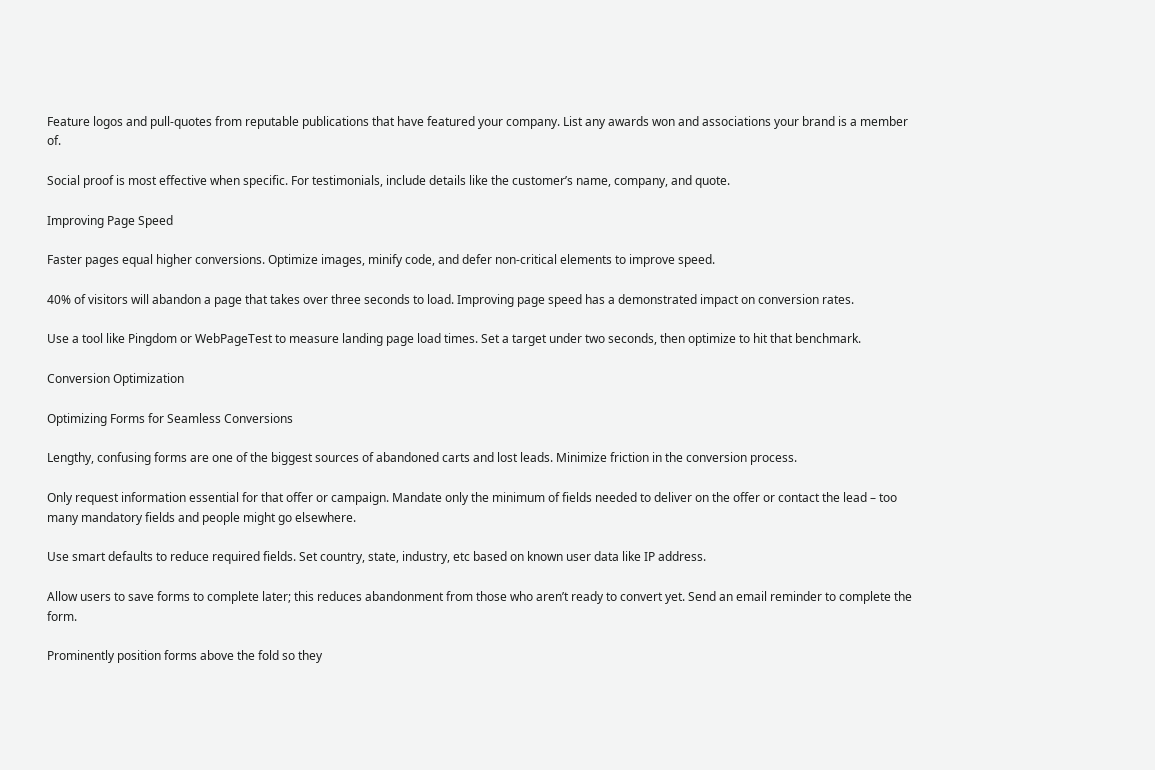Feature logos and pull-quotes from reputable publications that have featured your company. List any awards won and associations your brand is a member of.

Social proof is most effective when specific. For testimonials, include details like the customer’s name, company, and quote.

Improving Page Speed

Faster pages equal higher conversions. Optimize images, minify code, and defer non-critical elements to improve speed.

40% of visitors will abandon a page that takes over three seconds to load. Improving page speed has a demonstrated impact on conversion rates.

Use a tool like Pingdom or WebPageTest to measure landing page load times. Set a target under two seconds, then optimize to hit that benchmark.

Conversion Optimization

Optimizing Forms for Seamless Conversions

Lengthy, confusing forms are one of the biggest sources of abandoned carts and lost leads. Minimize friction in the conversion process.

Only request information essential for that offer or campaign. Mandate only the minimum of fields needed to deliver on the offer or contact the lead – too many mandatory fields and people might go elsewhere.

Use smart defaults to reduce required fields. Set country, state, industry, etc based on known user data like IP address.

Allow users to save forms to complete later; this reduces abandonment from those who aren’t ready to convert yet. Send an email reminder to complete the form.

Prominently position forms above the fold so they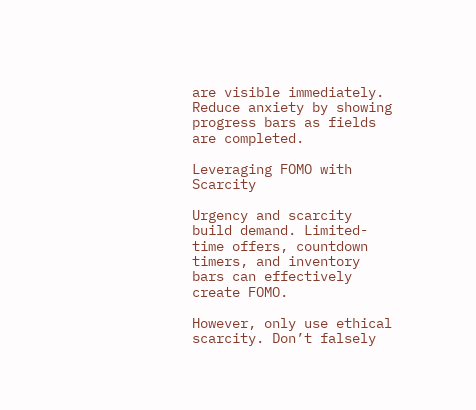are visible immediately. Reduce anxiety by showing progress bars as fields are completed.

Leveraging FOMO with Scarcity

Urgency and scarcity build demand. Limited-time offers, countdown timers, and inventory bars can effectively create FOMO.

However, only use ethical scarcity. Don’t falsely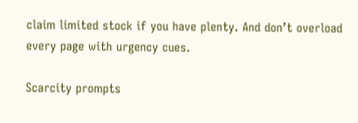claim limited stock if you have plenty. And don’t overload every page with urgency cues.

Scarcity prompts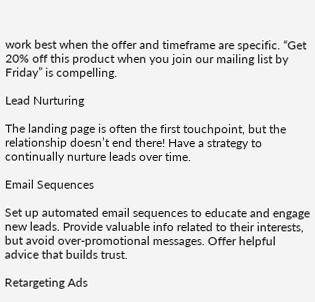work best when the offer and timeframe are specific. “Get 20% off this product when you join our mailing list by Friday” is compelling.

Lead Nurturing

The landing page is often the first touchpoint, but the relationship doesn’t end there! Have a strategy to continually nurture leads over time.

Email Sequences

Set up automated email sequences to educate and engage new leads. Provide valuable info related to their interests, but avoid over-promotional messages. Offer helpful advice that builds trust.

Retargeting Ads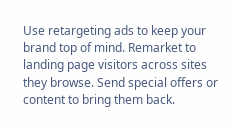Use retargeting ads to keep your brand top of mind. Remarket to landing page visitors across sites they browse. Send special offers or content to bring them back.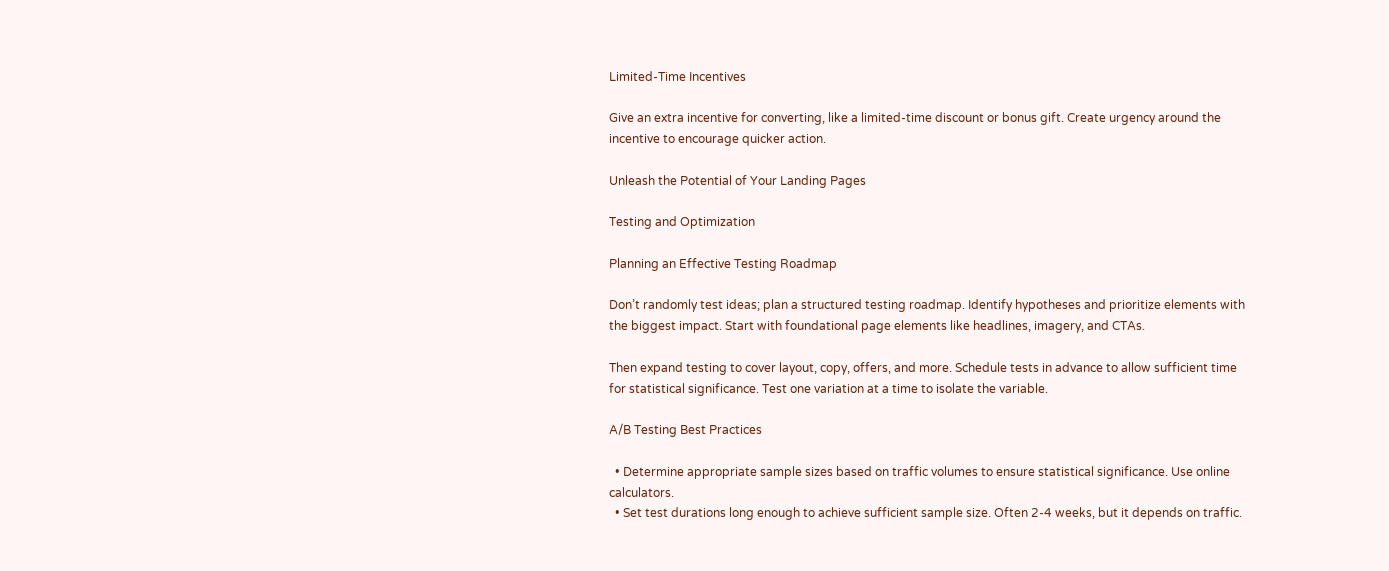Limited-Time Incentives

Give an extra incentive for converting, like a limited-time discount or bonus gift. Create urgency around the incentive to encourage quicker action.

Unleash the Potential of Your Landing Pages

Testing and Optimization

Planning an Effective Testing Roadmap

Don’t randomly test ideas; plan a structured testing roadmap. Identify hypotheses and prioritize elements with the biggest impact. Start with foundational page elements like headlines, imagery, and CTAs.

Then expand testing to cover layout, copy, offers, and more. Schedule tests in advance to allow sufficient time for statistical significance. Test one variation at a time to isolate the variable.

A/B Testing Best Practices

  • Determine appropriate sample sizes based on traffic volumes to ensure statistical significance. Use online calculators.
  • Set test durations long enough to achieve sufficient sample size. Often 2-4 weeks, but it depends on traffic.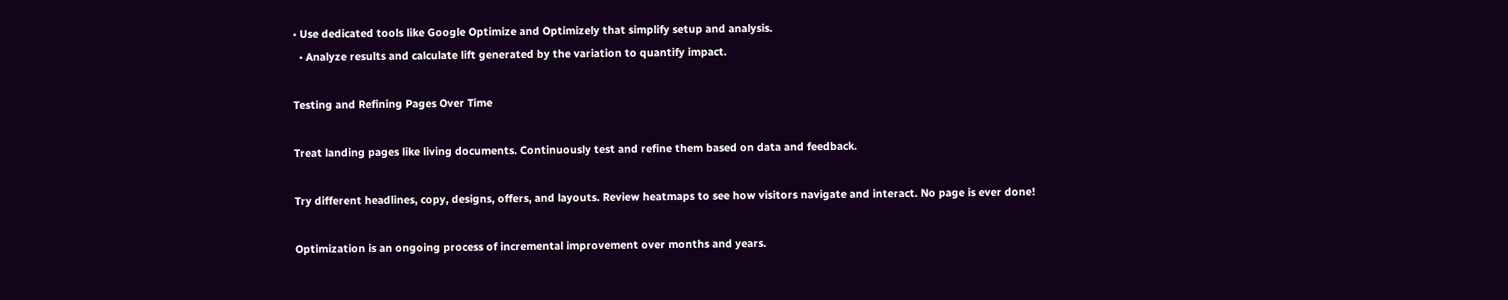• Use dedicated tools like Google Optimize and Optimizely that simplify setup and analysis.
  • Analyze results and calculate lift generated by the variation to quantify impact.

Testing and Refining Pages Over Time

Treat landing pages like living documents. Continuously test and refine them based on data and feedback.

Try different headlines, copy, designs, offers, and layouts. Review heatmaps to see how visitors navigate and interact. No page is ever done!

Optimization is an ongoing process of incremental improvement over months and years.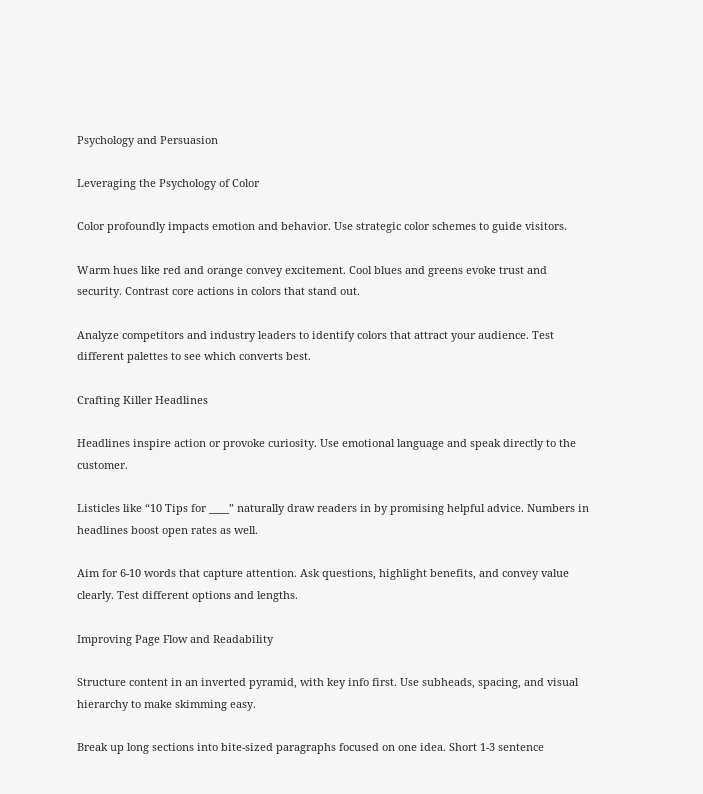Psychology and Persuasion

Leveraging the Psychology of Color

Color profoundly impacts emotion and behavior. Use strategic color schemes to guide visitors.

Warm hues like red and orange convey excitement. Cool blues and greens evoke trust and security. Contrast core actions in colors that stand out.

Analyze competitors and industry leaders to identify colors that attract your audience. Test different palettes to see which converts best.

Crafting Killer Headlines

Headlines inspire action or provoke curiosity. Use emotional language and speak directly to the customer.

Listicles like “10 Tips for ____” naturally draw readers in by promising helpful advice. Numbers in headlines boost open rates as well.

Aim for 6-10 words that capture attention. Ask questions, highlight benefits, and convey value clearly. Test different options and lengths.

Improving Page Flow and Readability

Structure content in an inverted pyramid, with key info first. Use subheads, spacing, and visual hierarchy to make skimming easy.

Break up long sections into bite-sized paragraphs focused on one idea. Short 1-3 sentence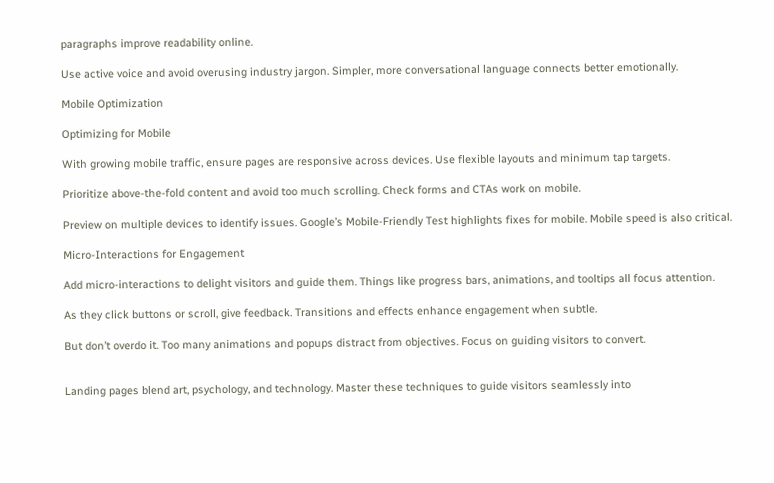paragraphs improve readability online.

Use active voice and avoid overusing industry jargon. Simpler, more conversational language connects better emotionally.

Mobile Optimization

Optimizing for Mobile

With growing mobile traffic, ensure pages are responsive across devices. Use flexible layouts and minimum tap targets.

Prioritize above-the-fold content and avoid too much scrolling. Check forms and CTAs work on mobile.

Preview on multiple devices to identify issues. Google’s Mobile-Friendly Test highlights fixes for mobile. Mobile speed is also critical.

Micro-Interactions for Engagement

Add micro-interactions to delight visitors and guide them. Things like progress bars, animations, and tooltips all focus attention.

As they click buttons or scroll, give feedback. Transitions and effects enhance engagement when subtle.

But don’t overdo it. Too many animations and popups distract from objectives. Focus on guiding visitors to convert.


Landing pages blend art, psychology, and technology. Master these techniques to guide visitors seamlessly into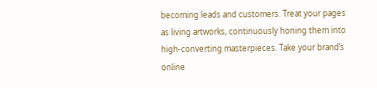becoming leads and customers. Treat your pages as living artworks, continuously honing them into high-converting masterpieces. Take your brand’s online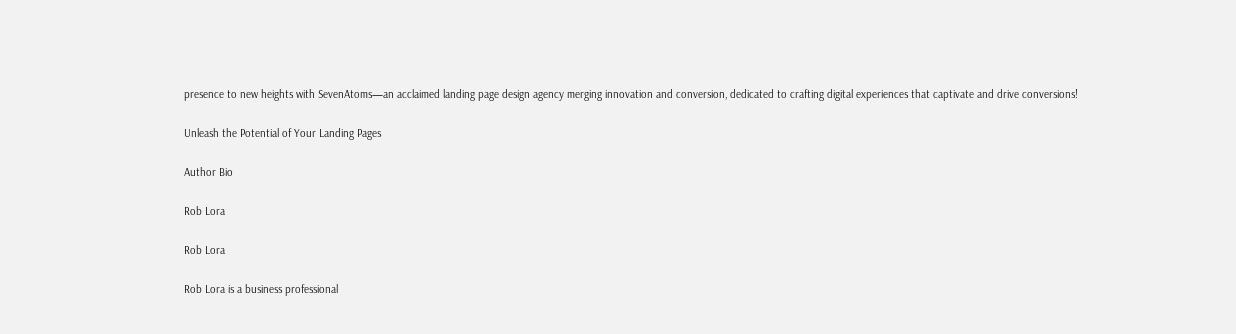presence to new heights with SevenAtoms—an acclaimed landing page design agency merging innovation and conversion, dedicated to crafting digital experiences that captivate and drive conversions!

Unleash the Potential of Your Landing Pages

Author Bio

Rob Lora

Rob Lora

Rob Lora is a business professional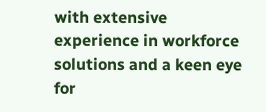with extensive experience in workforce solutions and a keen eye for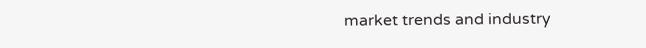market trends and industry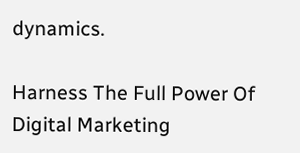dynamics.

Harness The Full Power Of Digital Marketing